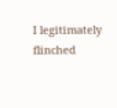I legitimately flinched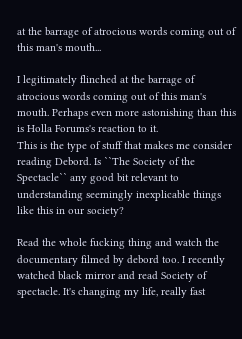at the barrage of atrocious words coming out of this man's mouth...

I legitimately flinched at the barrage of atrocious words coming out of this man's mouth. Perhaps even more astonishing than this is Holla Forums's reaction to it.
This is the type of stuff that makes me consider reading Debord. Is ``The Society of the Spectacle`` any good bit relevant to understanding seemingly inexplicable things like this in our society?

Read the whole fucking thing and watch the documentary filmed by debord too. I recently watched black mirror and read Society of spectacle. It's changing my life, really fast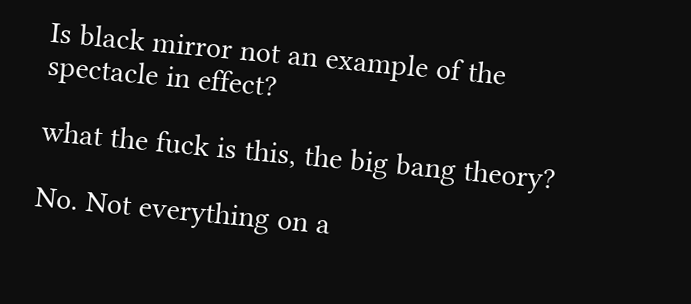Is black mirror not an example of the spectacle in effect?

what the fuck is this, the big bang theory?

No. Not everything on a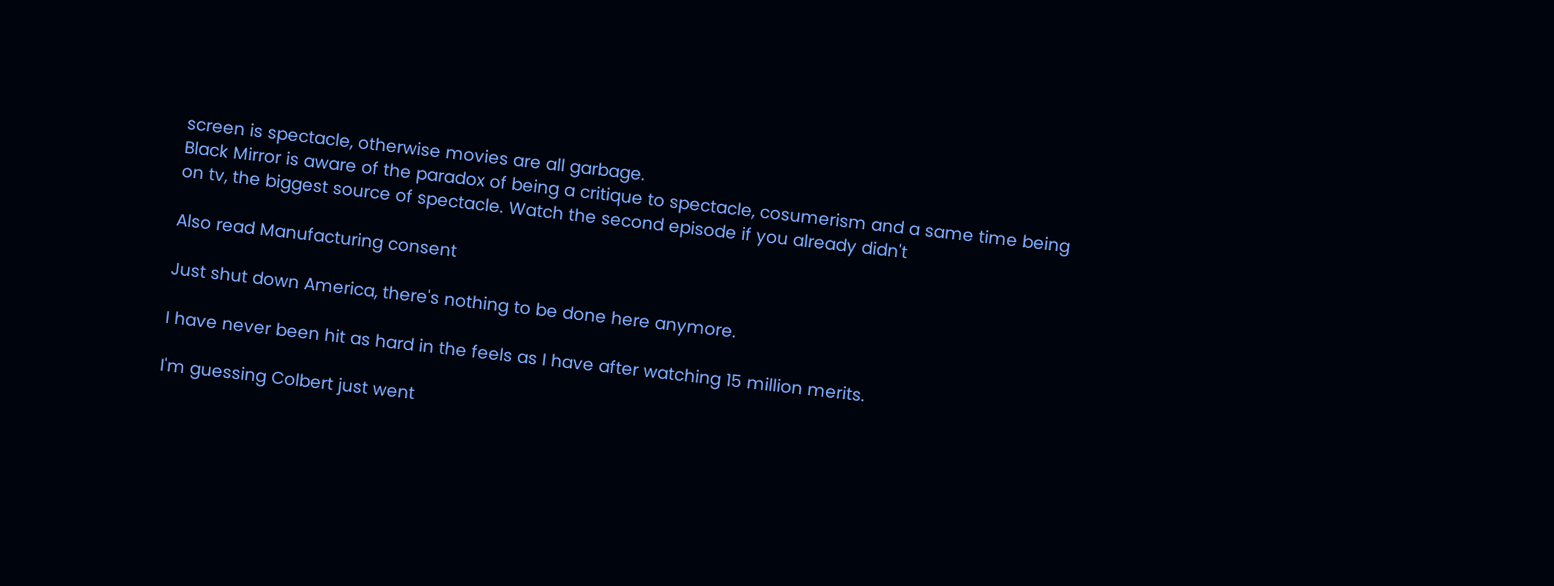screen is spectacle, otherwise movies are all garbage.
Black Mirror is aware of the paradox of being a critique to spectacle, cosumerism and a same time being on tv, the biggest source of spectacle. Watch the second episode if you already didn't

Also read Manufacturing consent

Just shut down America, there's nothing to be done here anymore.

I have never been hit as hard in the feels as I have after watching 15 million merits.

I'm guessing Colbert just went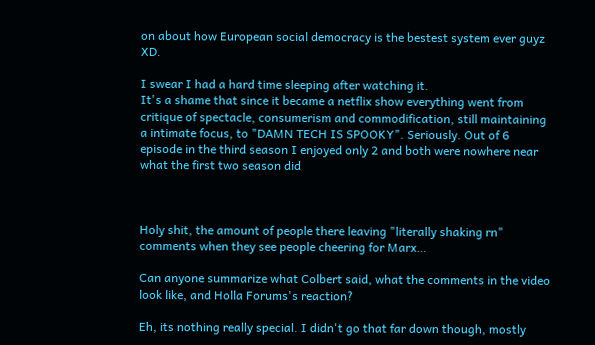on about how European social democracy is the bestest system ever guyz XD.

I swear I had a hard time sleeping after watching it.
It's a shame that since it became a netflix show everything went from critique of spectacle, consumerism and commodification, still maintaining a intimate focus, to "DAMN TECH IS SPOOKY". Seriously. Out of 6 episode in the third season I enjoyed only 2 and both were nowhere near what the first two season did



Holy shit, the amount of people there leaving "literally shaking rn" comments when they see people cheering for Marx…

Can anyone summarize what Colbert said, what the comments in the video look like, and Holla Forums's reaction?

Eh, its nothing really special. I didn't go that far down though, mostly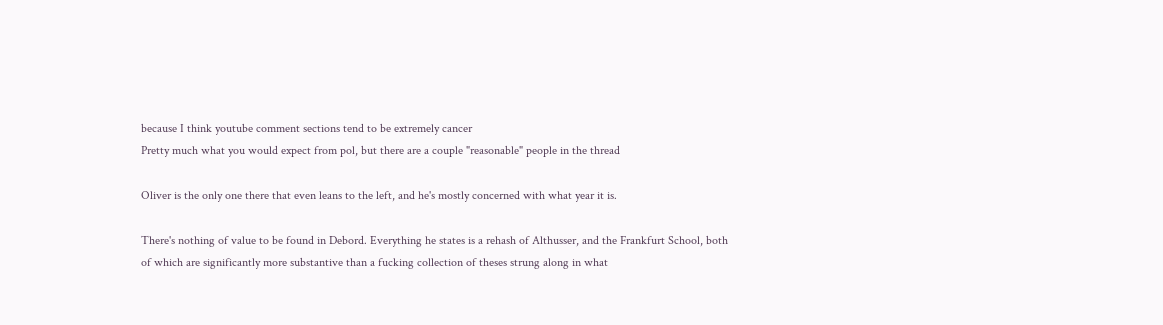because I think youtube comment sections tend to be extremely cancer
Pretty much what you would expect from pol, but there are a couple "reasonable" people in the thread

Oliver is the only one there that even leans to the left, and he's mostly concerned with what year it is.

There's nothing of value to be found in Debord. Everything he states is a rehash of Althusser, and the Frankfurt School, both of which are significantly more substantive than a fucking collection of theses strung along in what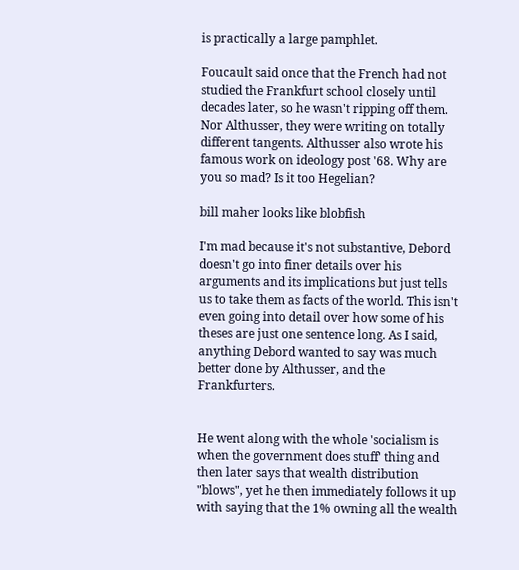is practically a large pamphlet.

Foucault said once that the French had not studied the Frankfurt school closely until decades later, so he wasn't ripping off them. Nor Althusser, they were writing on totally different tangents. Althusser also wrote his famous work on ideology post '68. Why are you so mad? Is it too Hegelian?

bill maher looks like blobfish

I'm mad because it's not substantive, Debord doesn't go into finer details over his arguments and its implications but just tells us to take them as facts of the world. This isn't even going into detail over how some of his theses are just one sentence long. As I said, anything Debord wanted to say was much better done by Althusser, and the Frankfurters.


He went along with the whole 'socialism is when the government does stuff' thing and then later says that wealth distribution "blows", yet he then immediately follows it up with saying that the 1% owning all the wealth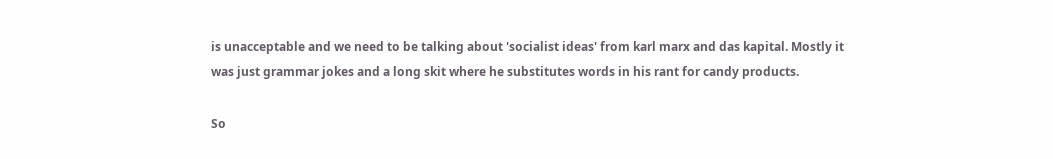is unacceptable and we need to be talking about 'socialist ideas' from karl marx and das kapital. Mostly it was just grammar jokes and a long skit where he substitutes words in his rant for candy products.

So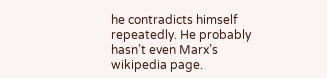he contradicts himself repeatedly. He probably hasn’t even Marx’s wikipedia page.